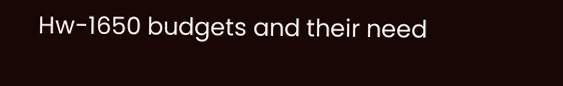Hw-1650 budgets and their need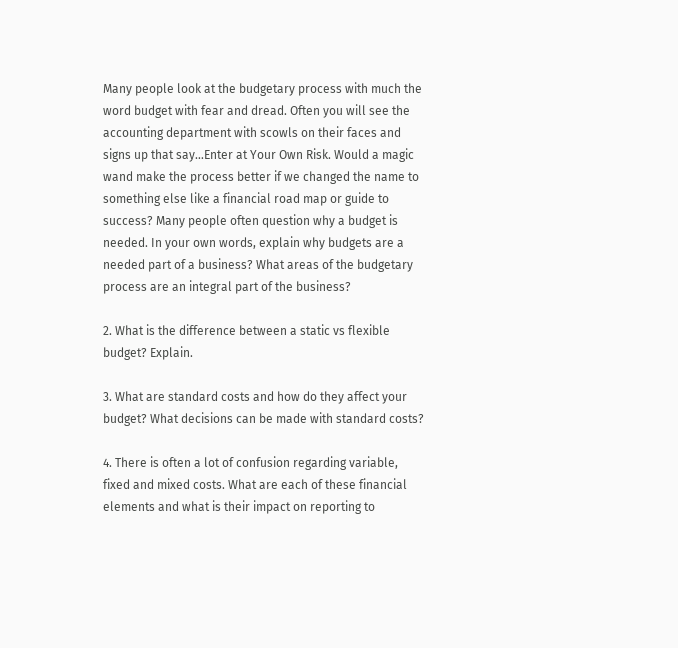Many people look at the budgetary process with much the word budget with fear and dread. Often you will see the accounting department with scowls on their faces and signs up that say…Enter at Your Own Risk. Would a magic wand make the process better if we changed the name to something else like a financial road map or guide to success? Many people often question why a budget is needed. In your own words, explain why budgets are a needed part of a business? What areas of the budgetary process are an integral part of the business?

2. What is the difference between a static vs flexible budget? Explain.

3. What are standard costs and how do they affect your budget? What decisions can be made with standard costs?

4. There is often a lot of confusion regarding variable, fixed and mixed costs. What are each of these financial elements and what is their impact on reporting to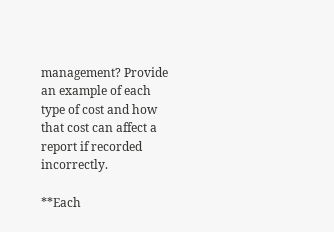management? Provide an example of each type of cost and how that cost can affect a report if recorded incorrectly.

**Each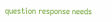question response needs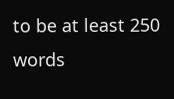to be at least 250 words